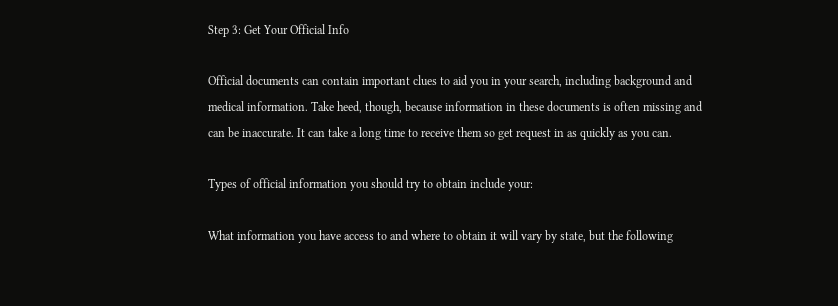Step 3: Get Your Official Info

Official documents can contain important clues to aid you in your search, including background and medical information. Take heed, though, because information in these documents is often missing and can be inaccurate. It can take a long time to receive them so get request in as quickly as you can.

Types of official information you should try to obtain include your:

What information you have access to and where to obtain it will vary by state, but the following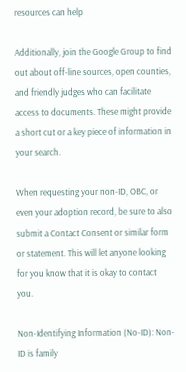resources can help

Additionally, join the Google Group to find out about off-line sources, open counties, and friendly judges who can facilitate access to documents. These might provide a short cut or a key piece of information in your search.

When requesting your non-ID, OBC, or even your adoption record, be sure to also submit a Contact Consent or similar form or statement. This will let anyone looking for you know that it is okay to contact you.

Non-Identifying Information (No-ID): Non-ID is family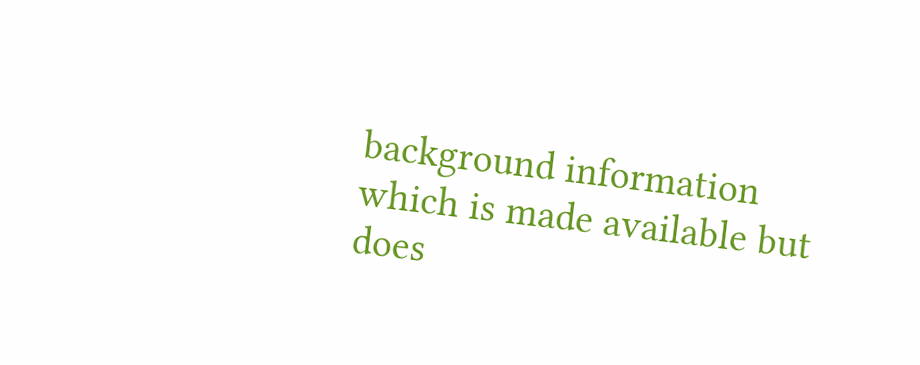background information which is made available but does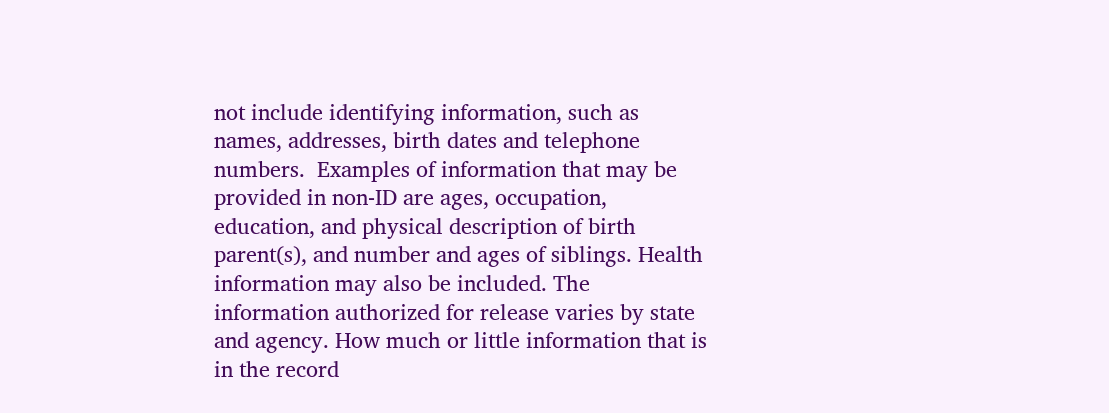not include identifying information, such as names, addresses, birth dates and telephone numbers.  Examples of information that may be provided in non-ID are ages, occupation, education, and physical description of birth parent(s), and number and ages of siblings. Health information may also be included. The information authorized for release varies by state and agency. How much or little information that is in the record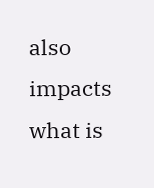also impacts what is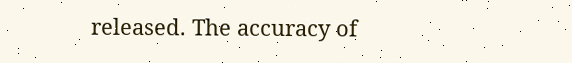released. The accuracy of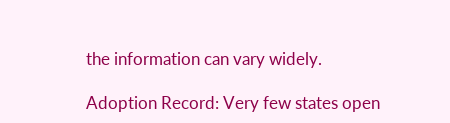the information can vary widely.

Adoption Record: Very few states open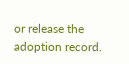or release the adoption record.